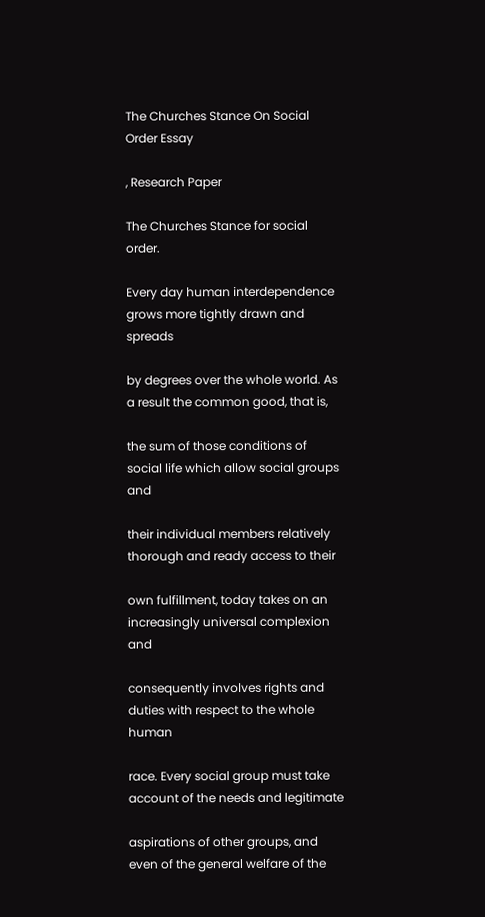The Churches Stance On Social Order Essay

, Research Paper

The Churches Stance for social order.

Every day human interdependence grows more tightly drawn and spreads

by degrees over the whole world. As a result the common good, that is,

the sum of those conditions of social life which allow social groups and

their individual members relatively thorough and ready access to their

own fulfillment, today takes on an increasingly universal complexion and

consequently involves rights and duties with respect to the whole human

race. Every social group must take account of the needs and legitimate

aspirations of other groups, and even of the general welfare of the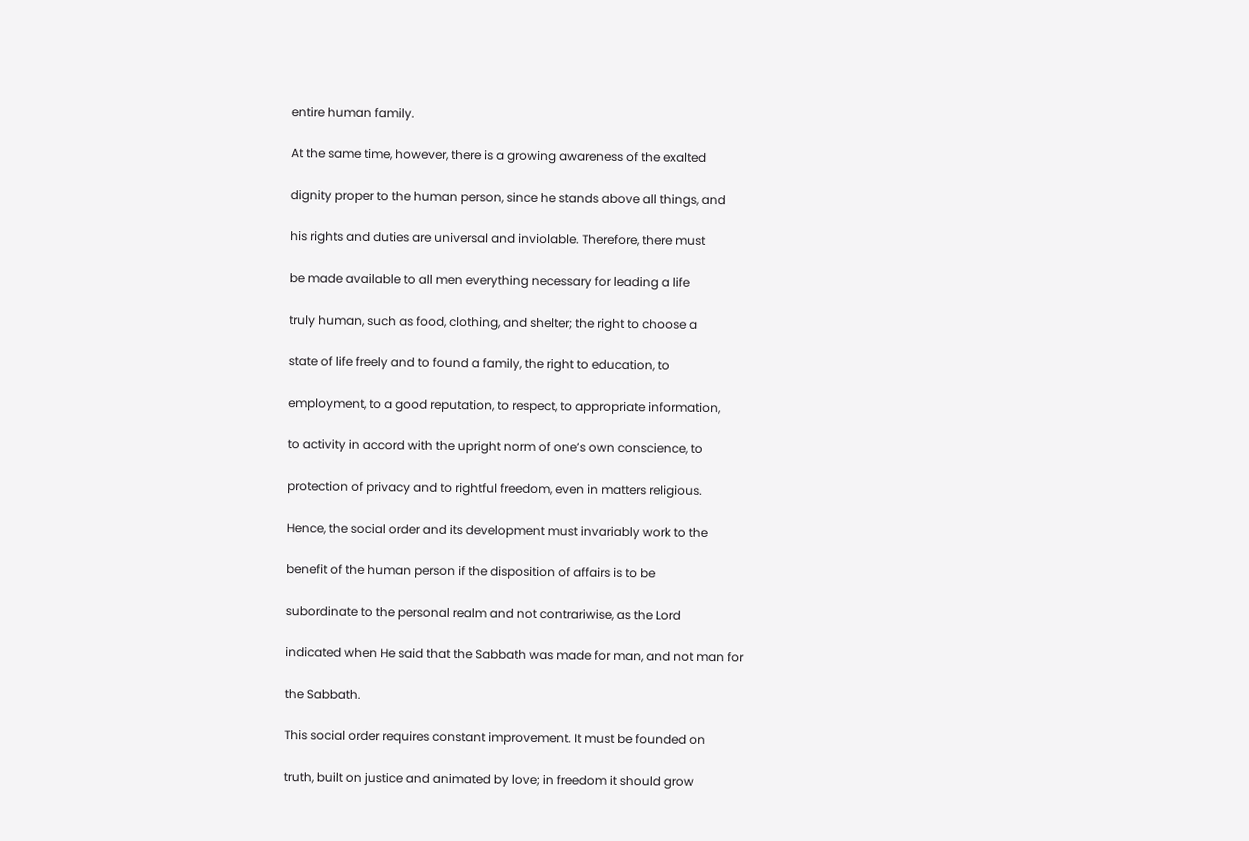entire human family.

At the same time, however, there is a growing awareness of the exalted

dignity proper to the human person, since he stands above all things, and

his rights and duties are universal and inviolable. Therefore, there must

be made available to all men everything necessary for leading a life

truly human, such as food, clothing, and shelter; the right to choose a

state of life freely and to found a family, the right to education, to

employment, to a good reputation, to respect, to appropriate information,

to activity in accord with the upright norm of one’s own conscience, to

protection of privacy and to rightful freedom, even in matters religious.

Hence, the social order and its development must invariably work to the

benefit of the human person if the disposition of affairs is to be

subordinate to the personal realm and not contrariwise, as the Lord

indicated when He said that the Sabbath was made for man, and not man for

the Sabbath.

This social order requires constant improvement. It must be founded on

truth, built on justice and animated by love; in freedom it should grow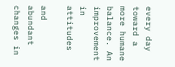every day toward a more humane balance. An improvement in attitudes

and abundant changes in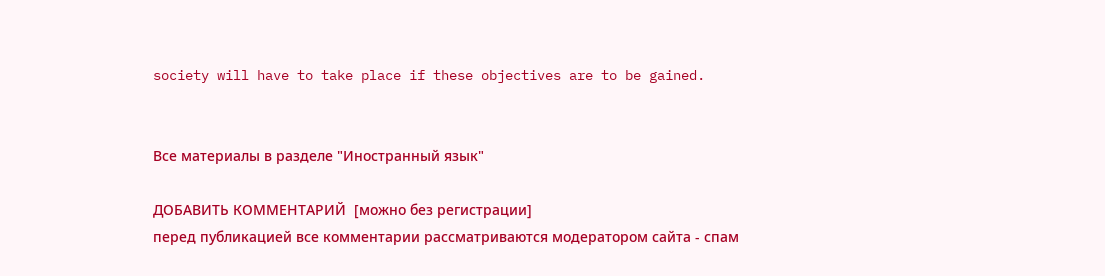society will have to take place if these objectives are to be gained.


Все материалы в разделе "Иностранный язык"

ДОБАВИТЬ КОММЕНТАРИЙ  [можно без регистрации]
перед публикацией все комментарии рассматриваются модератором сайта - спам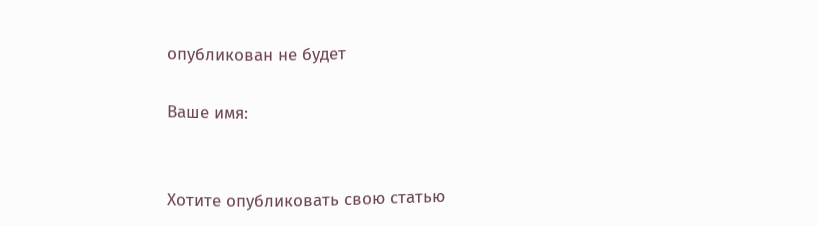опубликован не будет

Ваше имя:


Хотите опубликовать свою статью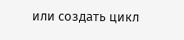или создать цикл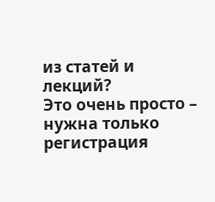из статей и лекций?
Это очень просто – нужна только регистрация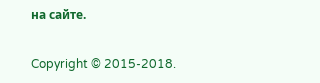на сайте.

Copyright © 2015-2018.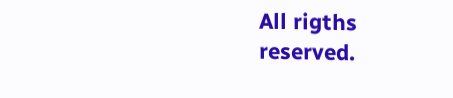All rigths reserved.